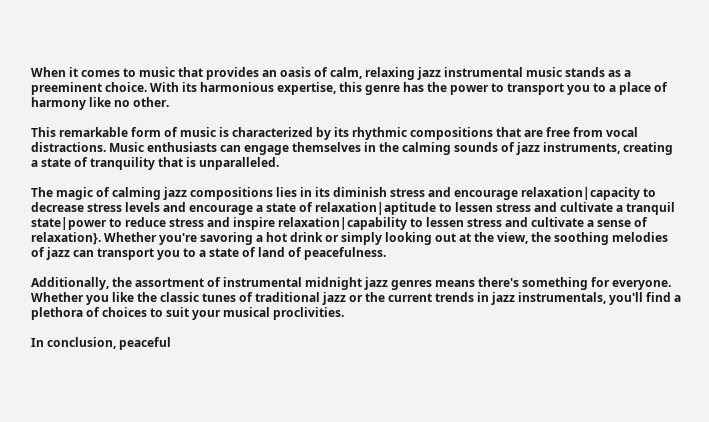When it comes to music that provides an oasis of calm, relaxing jazz instrumental music stands as a preeminent choice. With its harmonious expertise, this genre has the power to transport you to a place of harmony like no other.

This remarkable form of music is characterized by its rhythmic compositions that are free from vocal distractions. Music enthusiasts can engage themselves in the calming sounds of jazz instruments, creating a state of tranquility that is unparalleled.

The magic of calming jazz compositions lies in its diminish stress and encourage relaxation|capacity to decrease stress levels and encourage a state of relaxation|aptitude to lessen stress and cultivate a tranquil state|power to reduce stress and inspire relaxation|capability to lessen stress and cultivate a sense of relaxation}. Whether you're savoring a hot drink or simply looking out at the view, the soothing melodies of jazz can transport you to a state of land of peacefulness.

Additionally, the assortment of instrumental midnight jazz genres means there's something for everyone. Whether you like the classic tunes of traditional jazz or the current trends in jazz instrumentals, you'll find a plethora of choices to suit your musical proclivities.

In conclusion, peaceful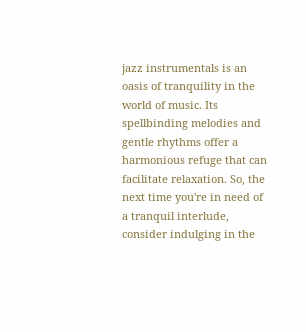jazz instrumentals is an oasis of tranquility in the world of music. Its spellbinding melodies and gentle rhythms offer a harmonious refuge that can facilitate relaxation. So, the next time you're in need of a tranquil interlude, consider indulging in the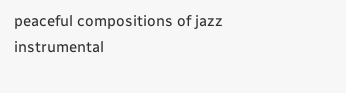peaceful compositions of jazz instrumental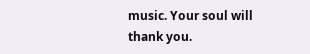music. Your soul will thank you.